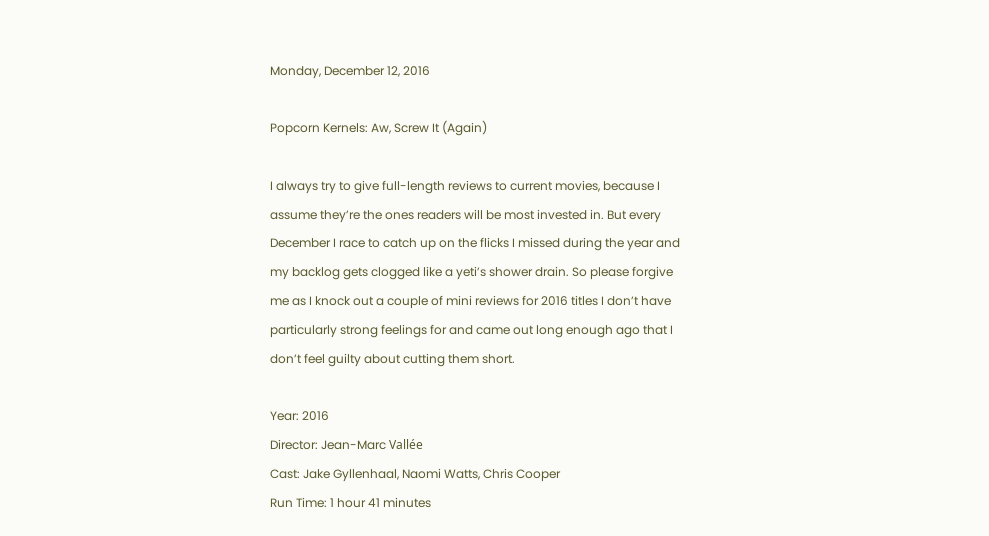Monday, December 12, 2016

Popcorn Kernels: Aw, Screw It (Again)

I always try to give full-length reviews to current movies, because I assume they’re the ones readers will be most invested in. But every December I race to catch up on the flicks I missed during the year and my backlog gets clogged like a yeti’s shower drain. So please forgive me as I knock out a couple of mini reviews for 2016 titles I don’t have particularly strong feelings for and came out long enough ago that I don’t feel guilty about cutting them short.

Year: 2016
Director: Jean-Marc Vallée
Cast: Jake Gyllenhaal, Naomi Watts, Chris Cooper
Run Time: 1 hour 41 minutes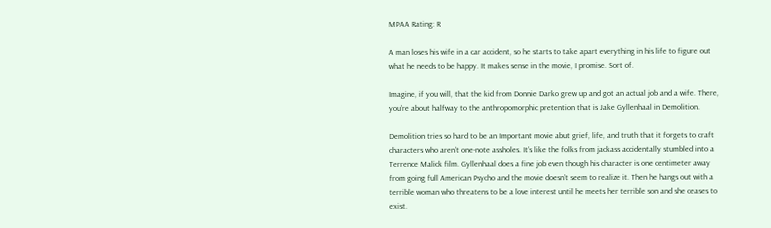MPAA Rating: R

A man loses his wife in a car accident, so he starts to take apart everything in his life to figure out what he needs to be happy. It makes sense in the movie, I promise. Sort of.

Imagine, if you will, that the kid from Donnie Darko grew up and got an actual job and a wife. There, you’re about halfway to the anthropomorphic pretention that is Jake Gyllenhaal in Demolition.

Demolition tries so hard to be an Important movie abut grief, life, and truth that it forgets to craft characters who aren’t one-note assholes. It’s like the folks from jackass accidentally stumbled into a Terrence Malick film. Gyllenhaal does a fine job even though his character is one centimeter away from going full American Psycho and the movie doesn’t seem to realize it. Then he hangs out with a terrible woman who threatens to be a love interest until he meets her terrible son and she ceases to exist.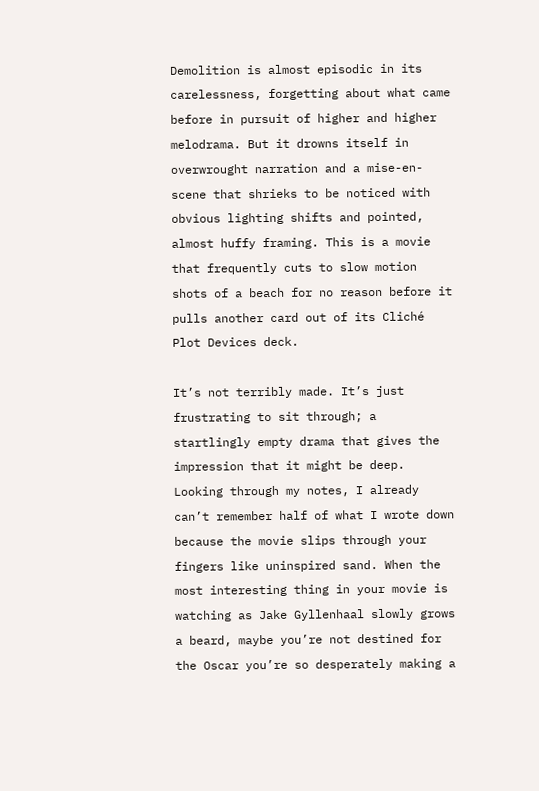Demolition is almost episodic in its carelessness, forgetting about what came before in pursuit of higher and higher melodrama. But it drowns itself in overwrought narration and a mise-en-scene that shrieks to be noticed with obvious lighting shifts and pointed, almost huffy framing. This is a movie that frequently cuts to slow motion shots of a beach for no reason before it pulls another card out of its Cliché Plot Devices deck.

It’s not terribly made. It’s just frustrating to sit through; a startlingly empty drama that gives the impression that it might be deep. Looking through my notes, I already can’t remember half of what I wrote down because the movie slips through your fingers like uninspired sand. When the most interesting thing in your movie is watching as Jake Gyllenhaal slowly grows a beard, maybe you’re not destined for the Oscar you’re so desperately making a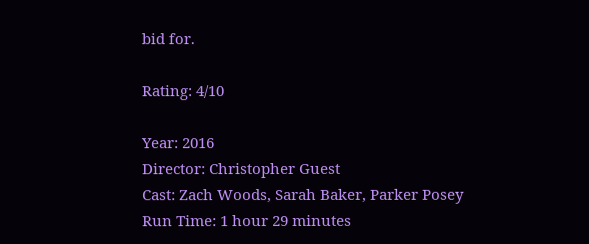bid for.

Rating: 4/10

Year: 2016
Director: Christopher Guest
Cast: Zach Woods, Sarah Baker, Parker Posey
Run Time: 1 hour 29 minutes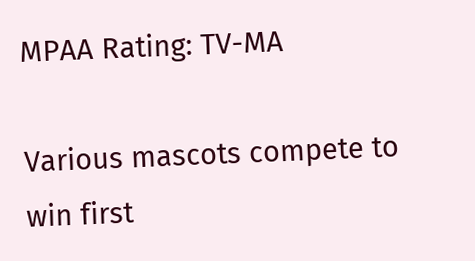MPAA Rating: TV-MA

Various mascots compete to win first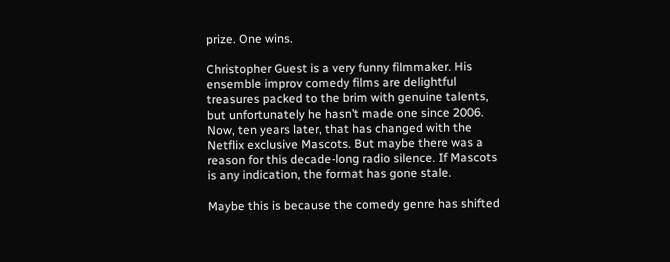prize. One wins.

Christopher Guest is a very funny filmmaker. His ensemble improv comedy films are delightful treasures packed to the brim with genuine talents, but unfortunately he hasn’t made one since 2006. Now, ten years later, that has changed with the Netflix exclusive Mascots. But maybe there was a reason for this decade-long radio silence. If Mascots is any indication, the format has gone stale.

Maybe this is because the comedy genre has shifted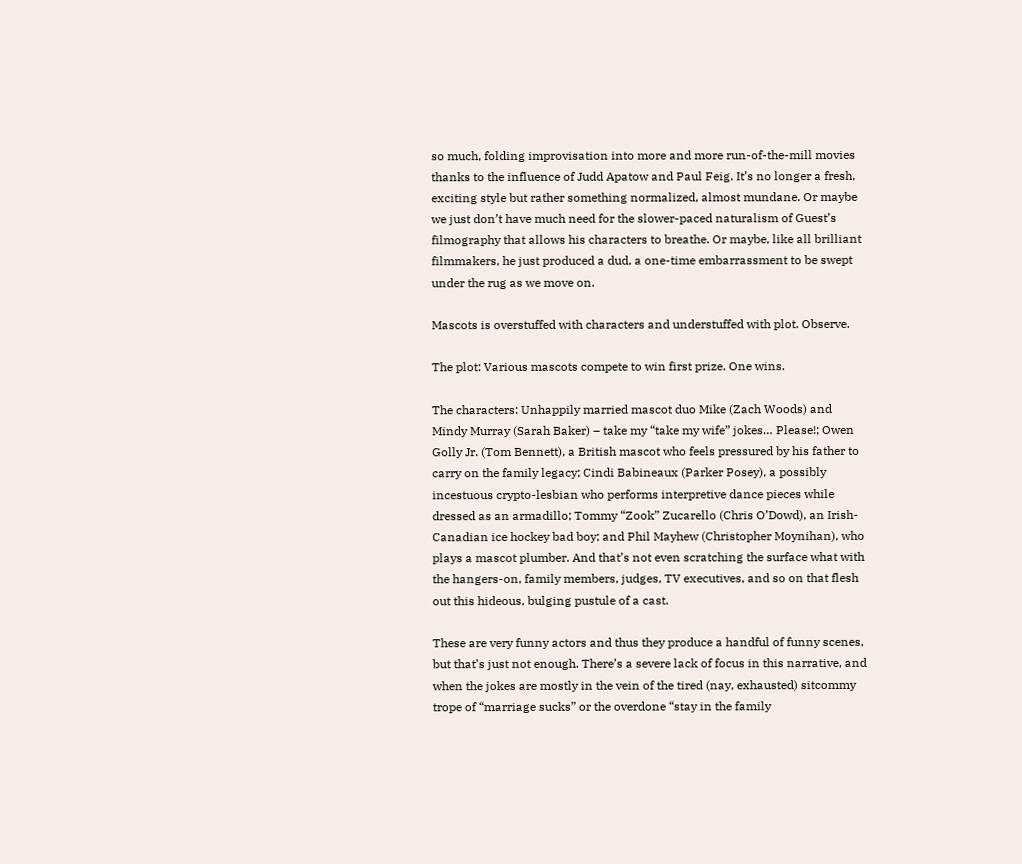so much, folding improvisation into more and more run-of-the-mill movies thanks to the influence of Judd Apatow and Paul Feig. It’s no longer a fresh, exciting style but rather something normalized, almost mundane. Or maybe we just don’t have much need for the slower-paced naturalism of Guest’s filmography that allows his characters to breathe. Or maybe, like all brilliant filmmakers, he just produced a dud, a one-time embarrassment to be swept under the rug as we move on.

Mascots is overstuffed with characters and understuffed with plot. Observe.

The plot: Various mascots compete to win first prize. One wins.

The characters: Unhappily married mascot duo Mike (Zach Woods) and Mindy Murray (Sarah Baker) – take my “take my wife” jokes… Please!; Owen Golly Jr. (Tom Bennett), a British mascot who feels pressured by his father to carry on the family legacy; Cindi Babineaux (Parker Posey), a possibly incestuous crypto-lesbian who performs interpretive dance pieces while dressed as an armadillo; Tommy “Zook” Zucarello (Chris O’Dowd), an Irish-Canadian ice hockey bad boy; and Phil Mayhew (Christopher Moynihan), who plays a mascot plumber. And that’s not even scratching the surface what with the hangers-on, family members, judges, TV executives, and so on that flesh out this hideous, bulging pustule of a cast.

These are very funny actors and thus they produce a handful of funny scenes, but that’s just not enough. There’s a severe lack of focus in this narrative, and when the jokes are mostly in the vein of the tired (nay, exhausted) sitcommy trope of “marriage sucks” or the overdone “stay in the family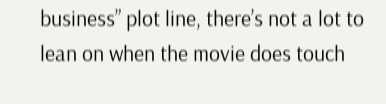business” plot line, there’s not a lot to lean on when the movie does touch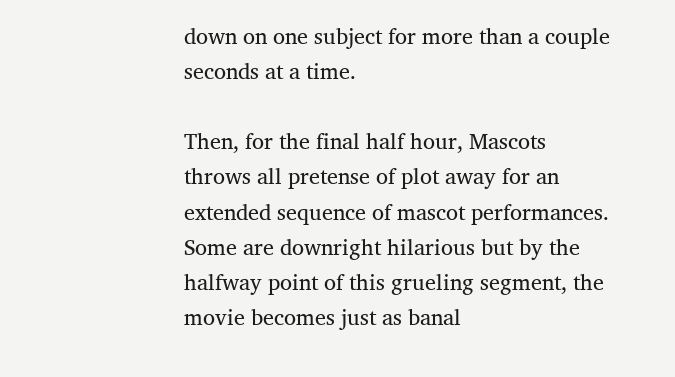down on one subject for more than a couple seconds at a time.

Then, for the final half hour, Mascots throws all pretense of plot away for an extended sequence of mascot performances. Some are downright hilarious but by the halfway point of this grueling segment, the movie becomes just as banal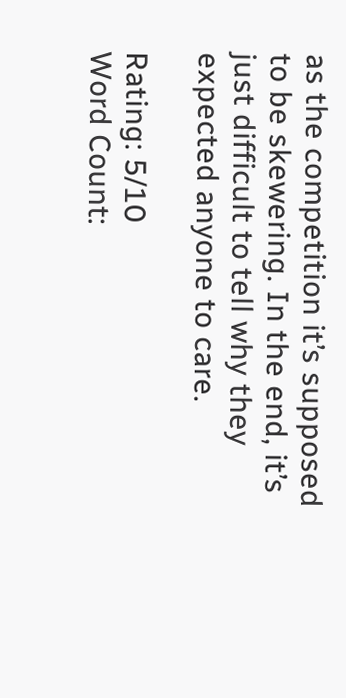as the competition it’s supposed to be skewering. In the end, it’s just difficult to tell why they expected anyone to care.

Rating: 5/10
Word Count: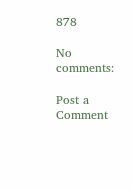878

No comments:

Post a Comment